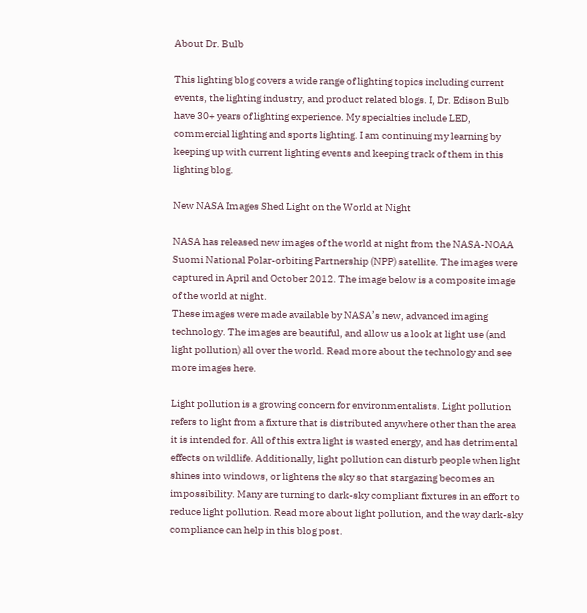About Dr. Bulb

This lighting blog covers a wide range of lighting topics including current events, the lighting industry, and product related blogs. I, Dr. Edison Bulb have 30+ years of lighting experience. My specialties include LED, commercial lighting and sports lighting. I am continuing my learning by keeping up with current lighting events and keeping track of them in this lighting blog.

New NASA Images Shed Light on the World at Night

NASA has released new images of the world at night from the NASA-NOAA Suomi National Polar-orbiting Partnership (NPP) satellite. The images were captured in April and October 2012. The image below is a composite image of the world at night.
These images were made available by NASA’s new, advanced imaging technology. The images are beautiful, and allow us a look at light use (and light pollution) all over the world. Read more about the technology and see more images here.

Light pollution is a growing concern for environmentalists. Light pollution refers to light from a fixture that is distributed anywhere other than the area it is intended for. All of this extra light is wasted energy, and has detrimental effects on wildlife. Additionally, light pollution can disturb people when light shines into windows, or lightens the sky so that stargazing becomes an impossibility. Many are turning to dark-sky compliant fixtures in an effort to reduce light pollution. Read more about light pollution, and the way dark-sky compliance can help in this blog post.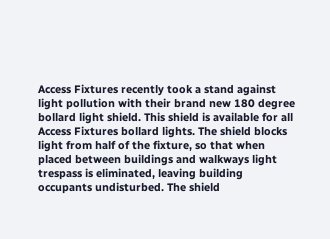Access Fixtures recently took a stand against light pollution with their brand new 180 degree bollard light shield. This shield is available for all Access Fixtures bollard lights. The shield blocks light from half of the fixture, so that when placed between buildings and walkways light trespass is eliminated, leaving building occupants undisturbed. The shield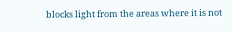blocks light from the areas where it is not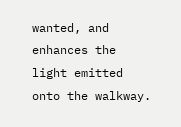wanted, and enhances the light emitted onto the walkway.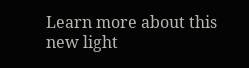Learn more about this new light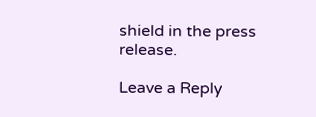shield in the press release.

Leave a Reply